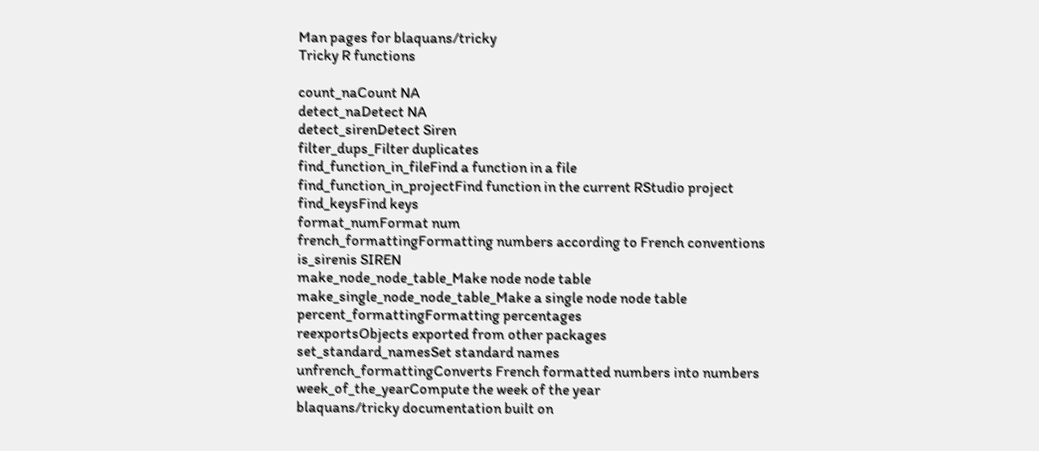Man pages for blaquans/tricky
Tricky R functions

count_naCount NA
detect_naDetect NA
detect_sirenDetect Siren
filter_dups_Filter duplicates
find_function_in_fileFind a function in a file
find_function_in_projectFind function in the current RStudio project
find_keysFind keys
format_numFormat num
french_formattingFormatting numbers according to French conventions
is_sirenis SIREN
make_node_node_table_Make node node table
make_single_node_node_table_Make a single node node table
percent_formattingFormatting percentages
reexportsObjects exported from other packages
set_standard_namesSet standard names
unfrench_formattingConverts French formatted numbers into numbers
week_of_the_yearCompute the week of the year
blaquans/tricky documentation built on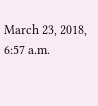March 23, 2018, 6:57 a.m.